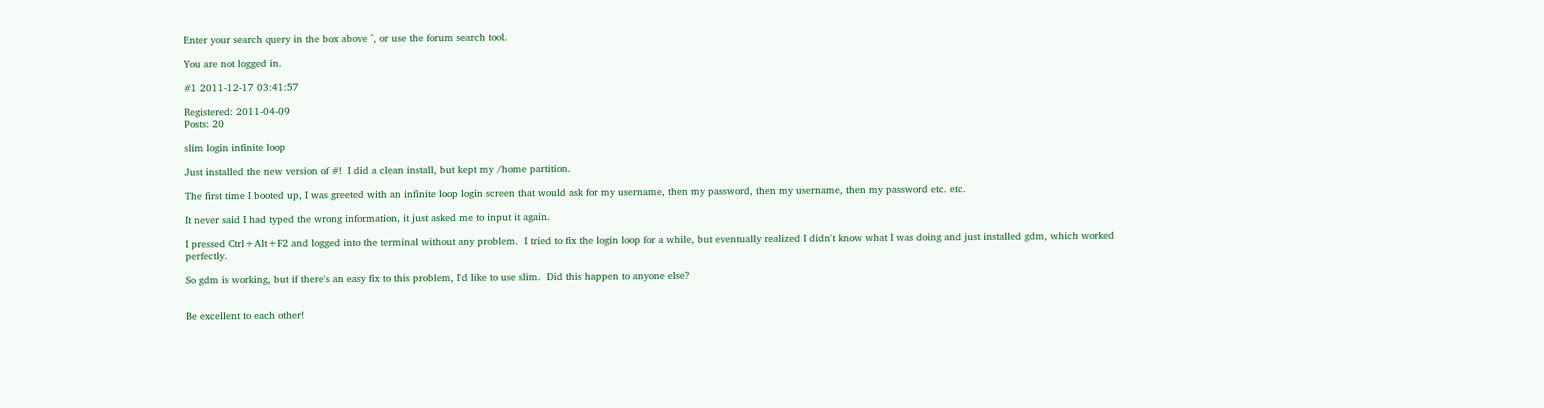Enter your search query in the box above ^, or use the forum search tool.

You are not logged in.

#1 2011-12-17 03:41:57

Registered: 2011-04-09
Posts: 20

slim login infinite loop

Just installed the new version of #!  I did a clean install, but kept my /home partition.

The first time I booted up, I was greeted with an infinite loop login screen that would ask for my username, then my password, then my username, then my password etc. etc.

It never said I had typed the wrong information, it just asked me to input it again.

I pressed Ctrl+Alt+F2 and logged into the terminal without any problem.  I tried to fix the login loop for a while, but eventually realized I didn't know what I was doing and just installed gdm, which worked perfectly.

So gdm is working, but if there's an easy fix to this problem, I'd like to use slim.  Did this happen to anyone else?


Be excellent to each other!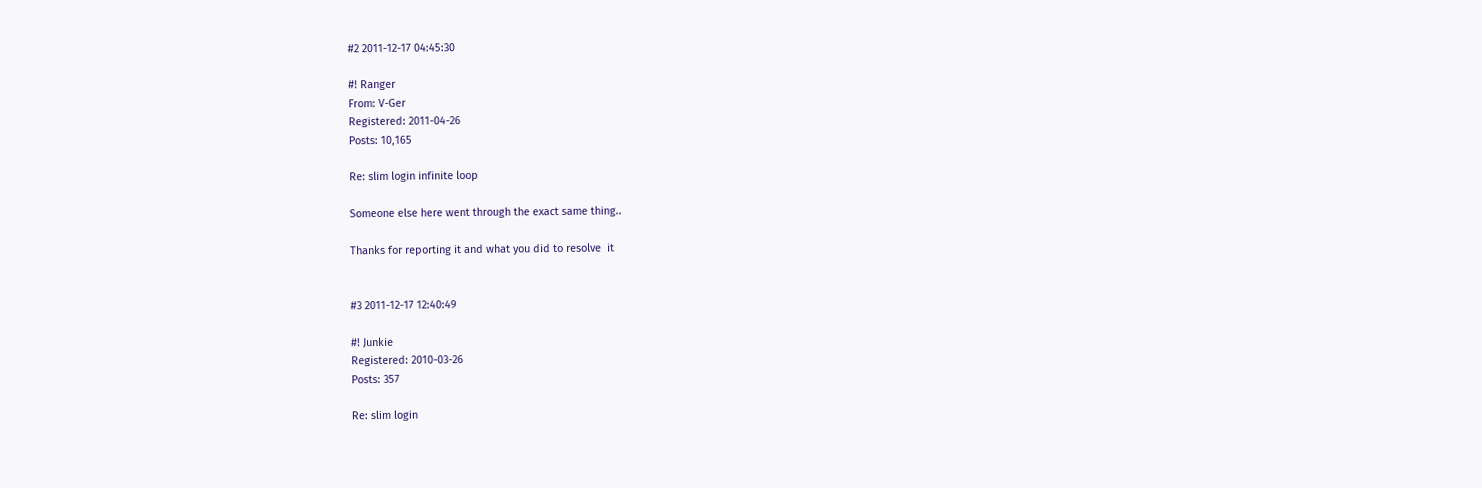#2 2011-12-17 04:45:30

#! Ranger
From: V-Ger
Registered: 2011-04-26
Posts: 10,165

Re: slim login infinite loop

Someone else here went through the exact same thing..

Thanks for reporting it and what you did to resolve  it


#3 2011-12-17 12:40:49

#! Junkie
Registered: 2010-03-26
Posts: 357

Re: slim login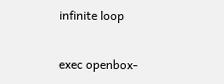infinite loop

exec openbox-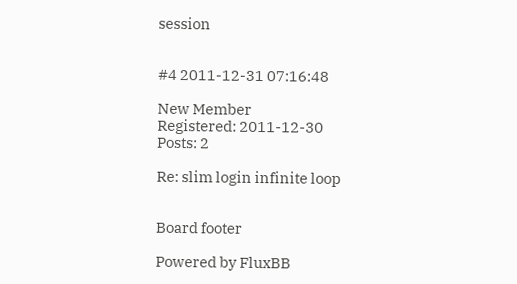session


#4 2011-12-31 07:16:48

New Member
Registered: 2011-12-30
Posts: 2

Re: slim login infinite loop


Board footer

Powered by FluxBB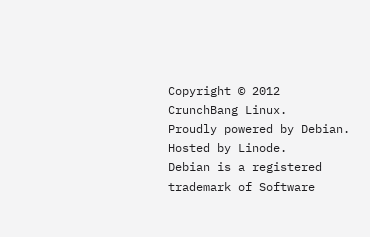Copyright © 2012 CrunchBang Linux.
Proudly powered by Debian. Hosted by Linode.
Debian is a registered trademark of Software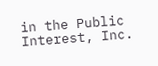in the Public Interest, Inc.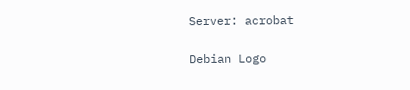Server: acrobat

Debian Logo